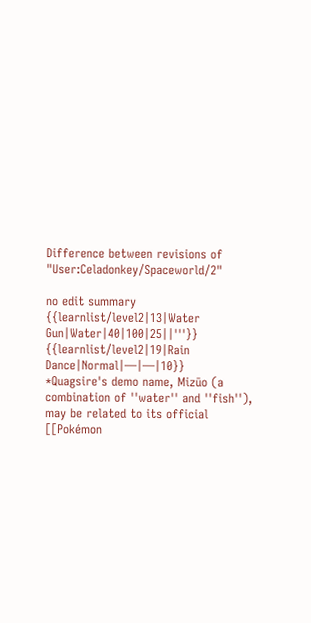Difference between revisions of "User:Celadonkey/Spaceworld/2"

no edit summary
{{learnlist/level2|13|Water Gun|Water|40|100|25||'''}}
{{learnlist/level2|19|Rain Dance|Normal|—|—|10}}
*Quagsire's demo name, Mizūo (a combination of ''water'' and ''fish''), may be related to its official [[Pokémon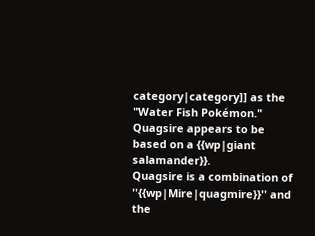category|category]] as the "Water Fish Pokémon."
Quagsire appears to be based on a {{wp|giant salamander}}.
Quagsire is a combination of ''{{wp|Mire|quagmire}}'' and the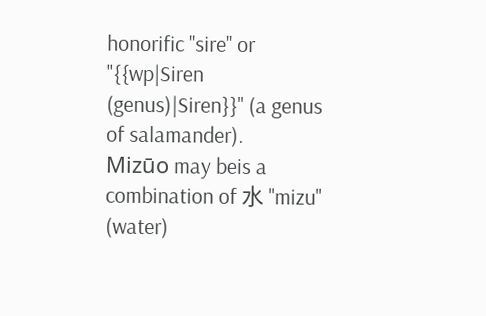honorific ''sire'' or ''{{wp|Siren (genus)|Siren}}'' (a genus of salamander).
Mizūo may beis a combination of 水 ''mizu'' (water)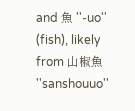and 魚 ''-uo'' (fish), likely from 山椒魚 ''sanshouuo''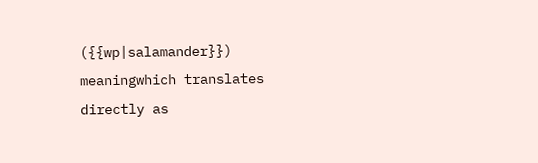({{wp|salamander}}) meaningwhich translates directly as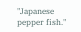"Japanese pepper fish."